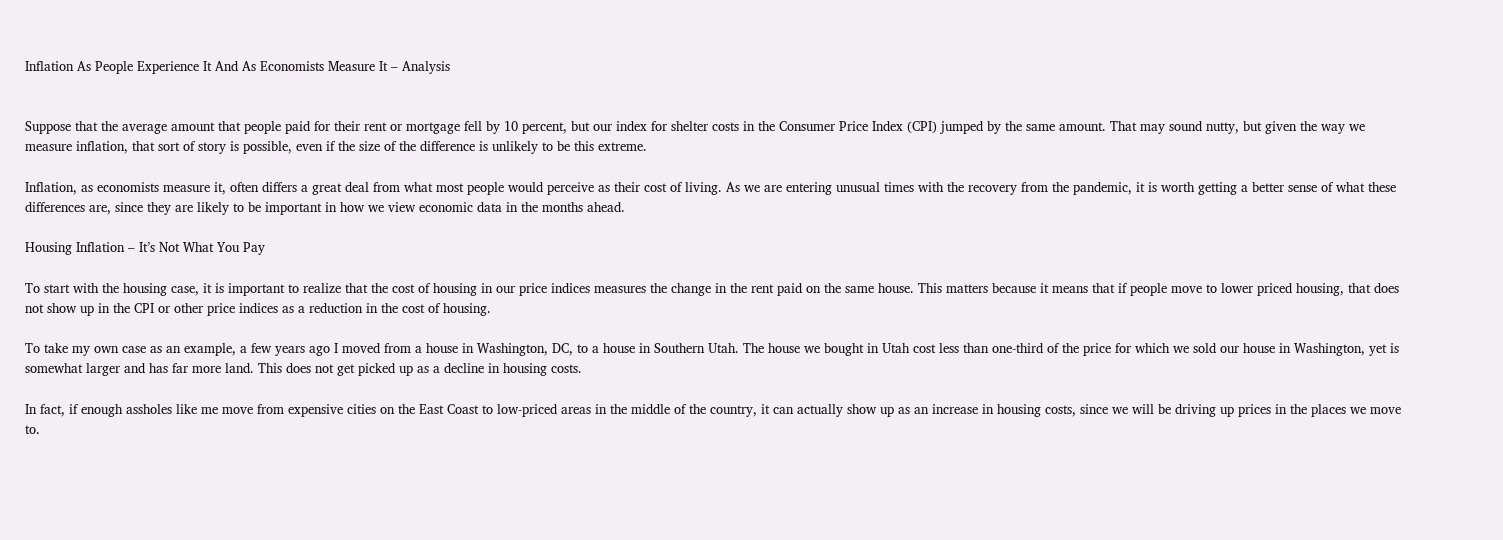Inflation As People Experience It And As Economists Measure It – Analysis


Suppose that the average amount that people paid for their rent or mortgage fell by 10 percent, but our index for shelter costs in the Consumer Price Index (CPI) jumped by the same amount. That may sound nutty, but given the way we measure inflation, that sort of story is possible, even if the size of the difference is unlikely to be this extreme.

Inflation, as economists measure it, often differs a great deal from what most people would perceive as their cost of living. As we are entering unusual times with the recovery from the pandemic, it is worth getting a better sense of what these differences are, since they are likely to be important in how we view economic data in the months ahead.

Housing Inflation – It’s Not What You Pay

To start with the housing case, it is important to realize that the cost of housing in our price indices measures the change in the rent paid on the same house. This matters because it means that if people move to lower priced housing, that does not show up in the CPI or other price indices as a reduction in the cost of housing.

To take my own case as an example, a few years ago I moved from a house in Washington, DC, to a house in Southern Utah. The house we bought in Utah cost less than one-third of the price for which we sold our house in Washington, yet is somewhat larger and has far more land. This does not get picked up as a decline in housing costs.

In fact, if enough assholes like me move from expensive cities on the East Coast to low-priced areas in the middle of the country, it can actually show up as an increase in housing costs, since we will be driving up prices in the places we move to.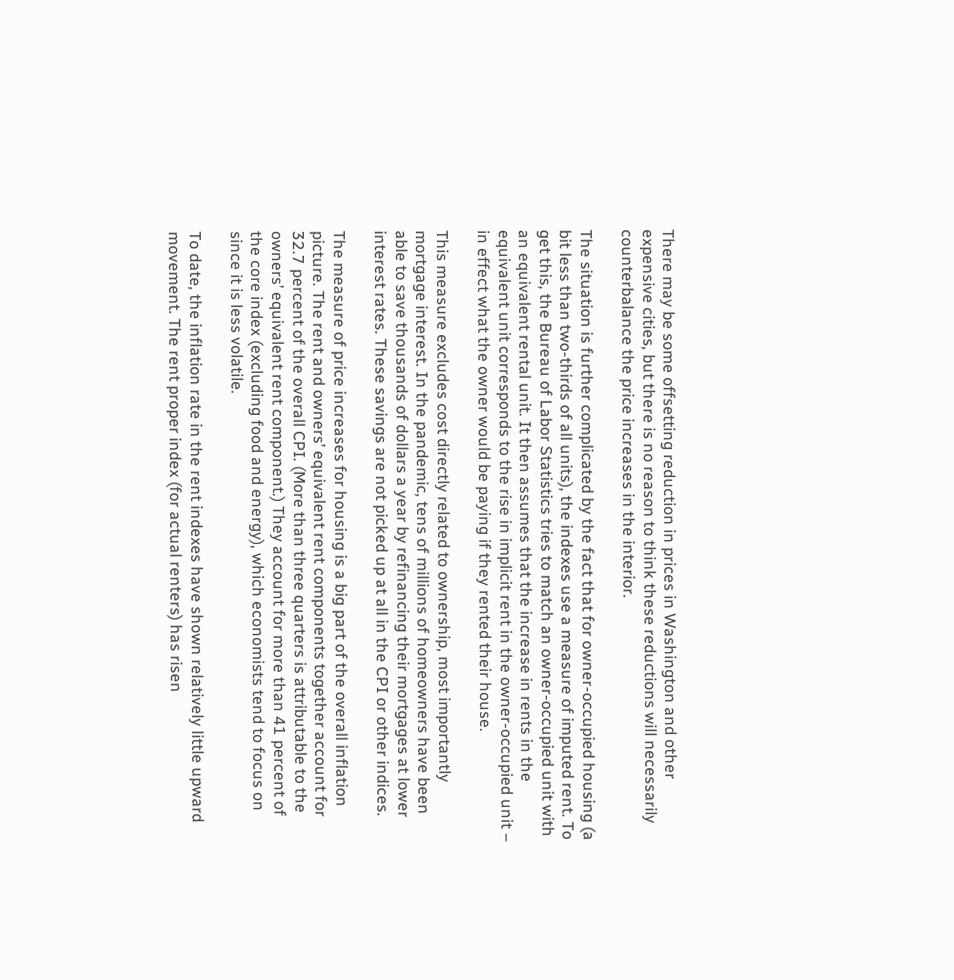There may be some offsetting reduction in prices in Washington and other expensive cities, but there is no reason to think these reductions will necessarily counterbalance the price increases in the interior.

The situation is further complicated by the fact that for owner-occupied housing (a bit less than two-thirds of all units), the indexes use a measure of imputed rent. To get this, the Bureau of Labor Statistics tries to match an owner-occupied unit with an equivalent rental unit. It then assumes that the increase in rents in the equivalent unit corresponds to the rise in implicit rent in the owner-occupied unit – in effect what the owner would be paying if they rented their house.

This measure excludes cost directly related to ownership, most importantly mortgage interest. In the pandemic, tens of millions of homeowners have been able to save thousands of dollars a year by refinancing their mortgages at lower interest rates. These savings are not picked up at all in the CPI or other indices.

The measure of price increases for housing is a big part of the overall inflation picture. The rent and owners’ equivalent rent components together account for 32.7 percent of the overall CPI. (More than three quarters is attributable to the owners’ equivalent rent component.) They account for more than 41 percent of the core index (excluding food and energy), which economists tend to focus on since it is less volatile.

To date, the inflation rate in the rent indexes have shown relatively little upward movement. The rent proper index (for actual renters) has risen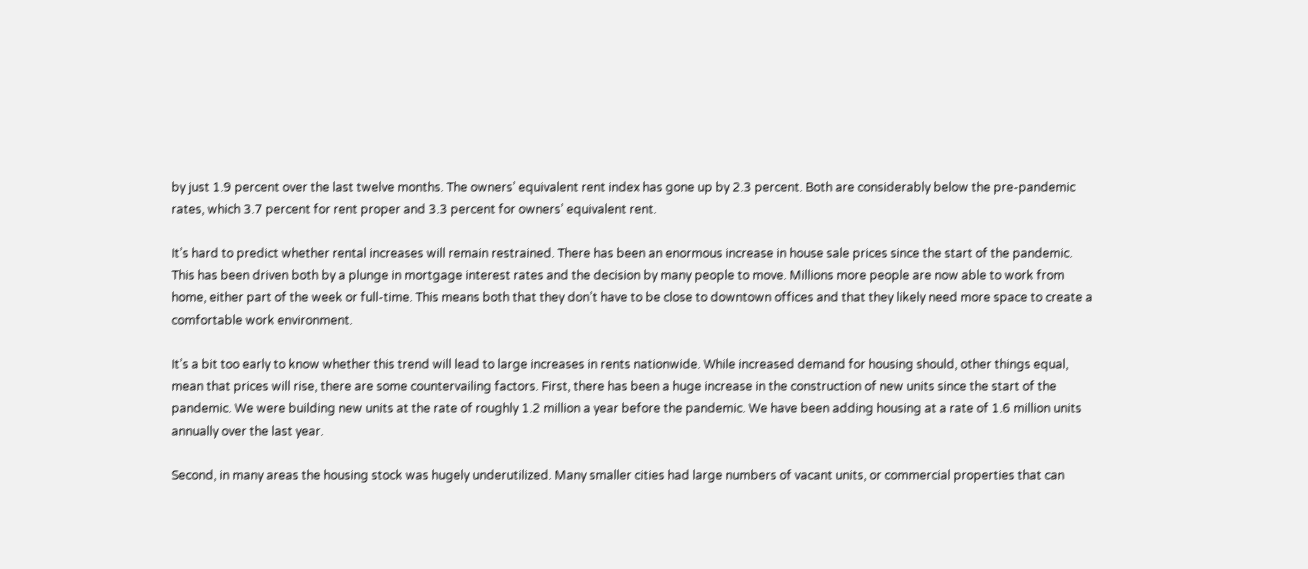by just 1.9 percent over the last twelve months. The owners’ equivalent rent index has gone up by 2.3 percent. Both are considerably below the pre-pandemic rates, which 3.7 percent for rent proper and 3.3 percent for owners’ equivalent rent.

It’s hard to predict whether rental increases will remain restrained. There has been an enormous increase in house sale prices since the start of the pandemic. This has been driven both by a plunge in mortgage interest rates and the decision by many people to move. Millions more people are now able to work from home, either part of the week or full-time. This means both that they don’t have to be close to downtown offices and that they likely need more space to create a comfortable work environment.

It’s a bit too early to know whether this trend will lead to large increases in rents nationwide. While increased demand for housing should, other things equal, mean that prices will rise, there are some countervailing factors. First, there has been a huge increase in the construction of new units since the start of the pandemic. We were building new units at the rate of roughly 1.2 million a year before the pandemic. We have been adding housing at a rate of 1.6 million units annually over the last year.

Second, in many areas the housing stock was hugely underutilized. Many smaller cities had large numbers of vacant units, or commercial properties that can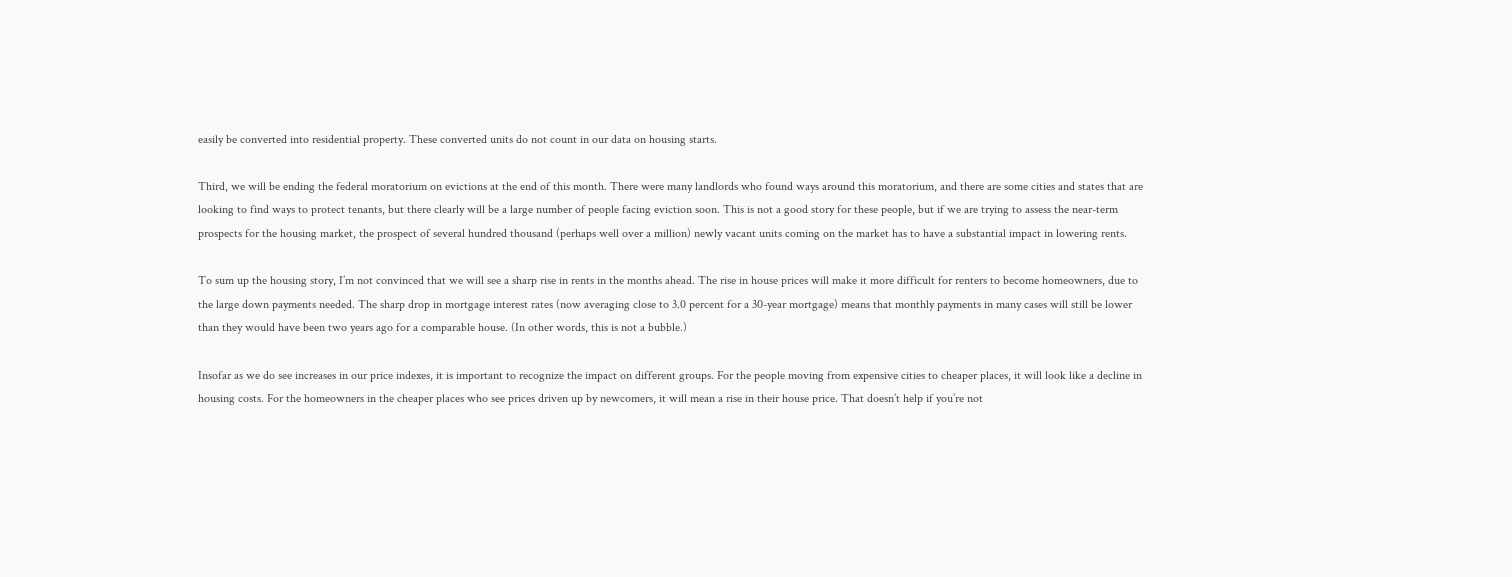easily be converted into residential property. These converted units do not count in our data on housing starts.

Third, we will be ending the federal moratorium on evictions at the end of this month. There were many landlords who found ways around this moratorium, and there are some cities and states that are looking to find ways to protect tenants, but there clearly will be a large number of people facing eviction soon. This is not a good story for these people, but if we are trying to assess the near-term prospects for the housing market, the prospect of several hundred thousand (perhaps well over a million) newly vacant units coming on the market has to have a substantial impact in lowering rents.

To sum up the housing story, I’m not convinced that we will see a sharp rise in rents in the months ahead. The rise in house prices will make it more difficult for renters to become homeowners, due to the large down payments needed. The sharp drop in mortgage interest rates (now averaging close to 3.0 percent for a 30-year mortgage) means that monthly payments in many cases will still be lower than they would have been two years ago for a comparable house. (In other words, this is not a bubble.)

Insofar as we do see increases in our price indexes, it is important to recognize the impact on different groups. For the people moving from expensive cities to cheaper places, it will look like a decline in housing costs. For the homeowners in the cheaper places who see prices driven up by newcomers, it will mean a rise in their house price. That doesn’t help if you’re not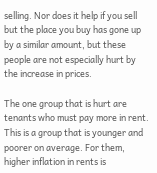selling. Nor does it help if you sell but the place you buy has gone up by a similar amount, but these people are not especially hurt by the increase in prices.

The one group that is hurt are tenants who must pay more in rent. This is a group that is younger and poorer on average. For them, higher inflation in rents is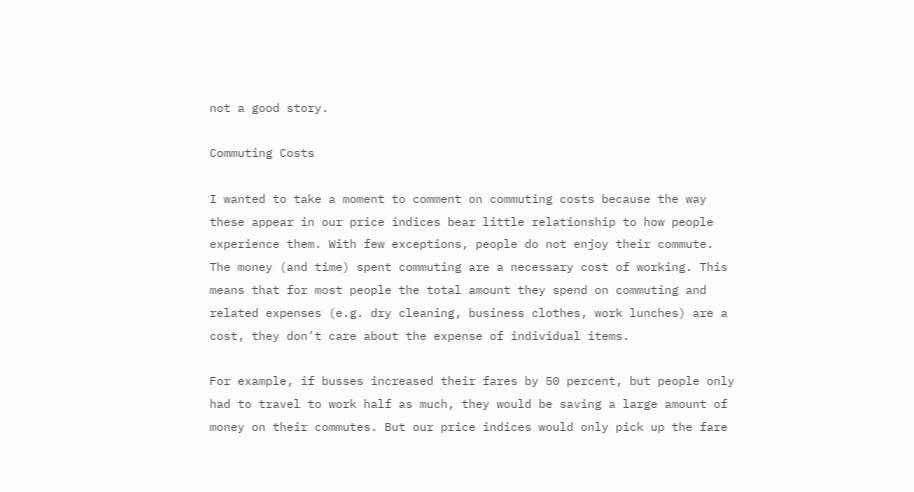not a good story.

Commuting Costs

I wanted to take a moment to comment on commuting costs because the way these appear in our price indices bear little relationship to how people experience them. With few exceptions, people do not enjoy their commute. The money (and time) spent commuting are a necessary cost of working. This means that for most people the total amount they spend on commuting and related expenses (e.g. dry cleaning, business clothes, work lunches) are a cost, they don’t care about the expense of individual items.

For example, if busses increased their fares by 50 percent, but people only had to travel to work half as much, they would be saving a large amount of money on their commutes. But our price indices would only pick up the fare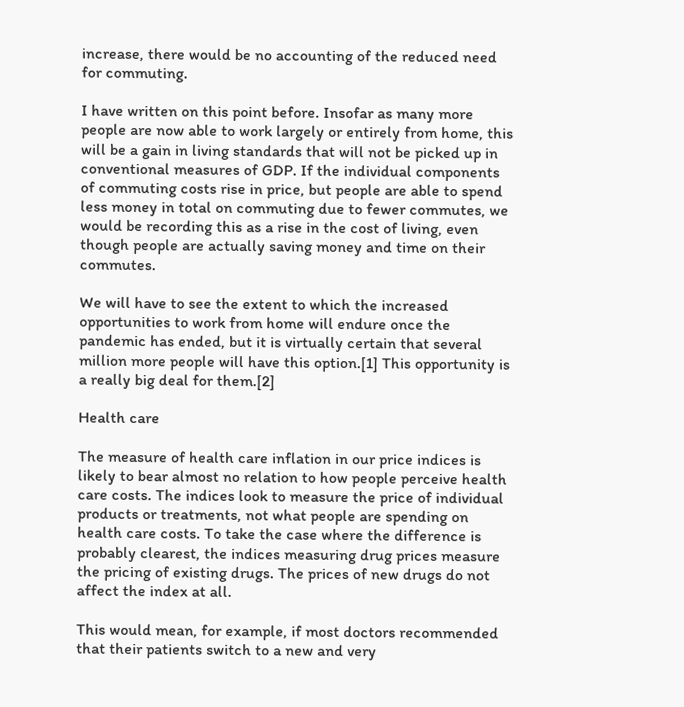increase, there would be no accounting of the reduced need for commuting.

I have written on this point before. Insofar as many more people are now able to work largely or entirely from home, this will be a gain in living standards that will not be picked up in conventional measures of GDP. If the individual components of commuting costs rise in price, but people are able to spend less money in total on commuting due to fewer commutes, we would be recording this as a rise in the cost of living, even though people are actually saving money and time on their commutes.

We will have to see the extent to which the increased opportunities to work from home will endure once the pandemic has ended, but it is virtually certain that several million more people will have this option.[1] This opportunity is a really big deal for them.[2]

Health care

The measure of health care inflation in our price indices is likely to bear almost no relation to how people perceive health care costs. The indices look to measure the price of individual products or treatments, not what people are spending on health care costs. To take the case where the difference is probably clearest, the indices measuring drug prices measure the pricing of existing drugs. The prices of new drugs do not affect the index at all.

This would mean, for example, if most doctors recommended that their patients switch to a new and very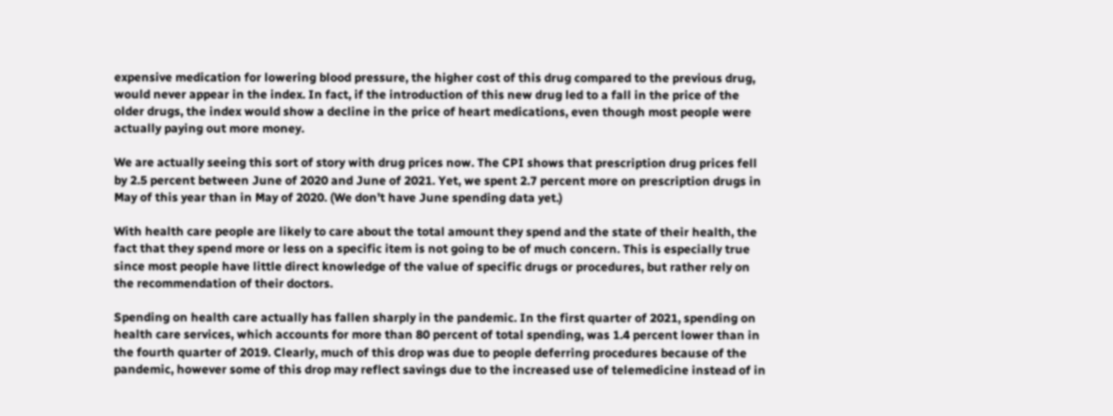expensive medication for lowering blood pressure, the higher cost of this drug compared to the previous drug, would never appear in the index. In fact, if the introduction of this new drug led to a fall in the price of the older drugs, the index would show a decline in the price of heart medications, even though most people were actually paying out more money.

We are actually seeing this sort of story with drug prices now. The CPI shows that prescription drug prices fell by 2.5 percent between June of 2020 and June of 2021. Yet, we spent 2.7 percent more on prescription drugs in May of this year than in May of 2020. (We don’t have June spending data yet.)

With health care people are likely to care about the total amount they spend and the state of their health, the fact that they spend more or less on a specific item is not going to be of much concern. This is especially true since most people have little direct knowledge of the value of specific drugs or procedures, but rather rely on the recommendation of their doctors.

Spending on health care actually has fallen sharply in the pandemic. In the first quarter of 2021, spending on health care services, which accounts for more than 80 percent of total spending, was 1.4 percent lower than in the fourth quarter of 2019. Clearly, much of this drop was due to people deferring procedures because of the pandemic, however some of this drop may reflect savings due to the increased use of telemedicine instead of in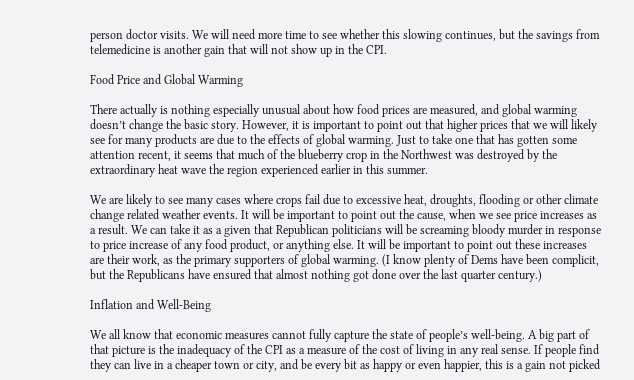person doctor visits. We will need more time to see whether this slowing continues, but the savings from telemedicine is another gain that will not show up in the CPI.

Food Price and Global Warming

There actually is nothing especially unusual about how food prices are measured, and global warming doesn’t change the basic story. However, it is important to point out that higher prices that we will likely see for many products are due to the effects of global warming. Just to take one that has gotten some attention recent, it seems that much of the blueberry crop in the Northwest was destroyed by the extraordinary heat wave the region experienced earlier in this summer.

We are likely to see many cases where crops fail due to excessive heat, droughts, flooding or other climate change related weather events. It will be important to point out the cause, when we see price increases as a result. We can take it as a given that Republican politicians will be screaming bloody murder in response to price increase of any food product, or anything else. It will be important to point out these increases are their work, as the primary supporters of global warming. (I know plenty of Dems have been complicit, but the Republicans have ensured that almost nothing got done over the last quarter century.)

Inflation and Well-Being

We all know that economic measures cannot fully capture the state of people’s well-being. A big part of that picture is the inadequacy of the CPI as a measure of the cost of living in any real sense. If people find they can live in a cheaper town or city, and be every bit as happy or even happier, this is a gain not picked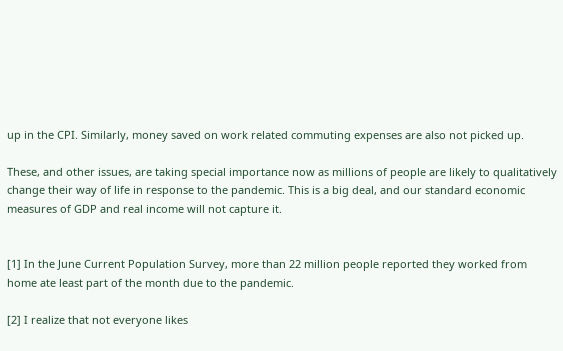up in the CPI. Similarly, money saved on work related commuting expenses are also not picked up.

These, and other issues, are taking special importance now as millions of people are likely to qualitatively change their way of life in response to the pandemic. This is a big deal, and our standard economic measures of GDP and real income will not capture it.


[1] In the June Current Population Survey, more than 22 million people reported they worked from home ate least part of the month due to the pandemic.

[2] I realize that not everyone likes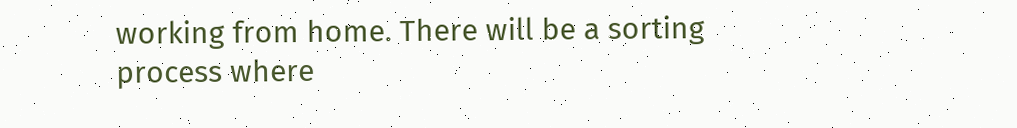working from home. There will be a sorting process where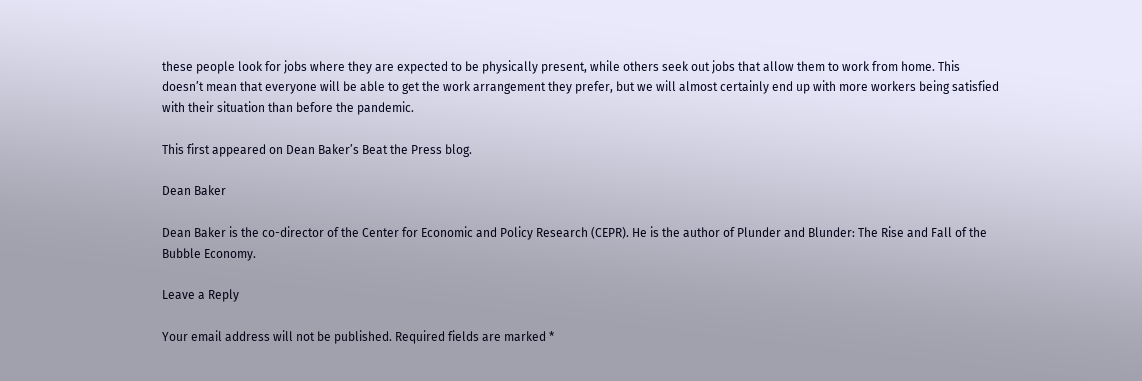these people look for jobs where they are expected to be physically present, while others seek out jobs that allow them to work from home. This doesn’t mean that everyone will be able to get the work arrangement they prefer, but we will almost certainly end up with more workers being satisfied with their situation than before the pandemic.

This first appeared on Dean Baker’s Beat the Press blog.

Dean Baker

Dean Baker is the co-director of the Center for Economic and Policy Research (CEPR). He is the author of Plunder and Blunder: The Rise and Fall of the Bubble Economy.

Leave a Reply

Your email address will not be published. Required fields are marked *